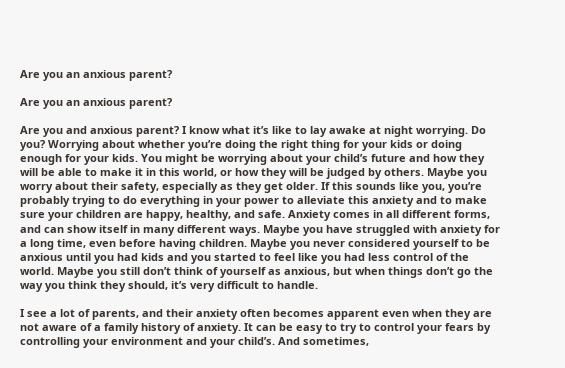Are you an anxious parent?

Are you an anxious parent?

Are you and anxious parent? I know what it’s like to lay awake at night worrying. Do you? Worrying about whether you’re doing the right thing for your kids or doing enough for your kids. You might be worrying about your child’s future and how they will be able to make it in this world, or how they will be judged by others. Maybe you worry about their safety, especially as they get older. If this sounds like you, you’re probably trying to do everything in your power to alleviate this anxiety and to make sure your children are happy, healthy, and safe. Anxiety comes in all different forms, and can show itself in many different ways. Maybe you have struggled with anxiety for a long time, even before having children. Maybe you never considered yourself to be anxious until you had kids and you started to feel like you had less control of the world. Maybe you still don’t think of yourself as anxious, but when things don’t go the way you think they should, it’s very difficult to handle.

I see a lot of parents, and their anxiety often becomes apparent even when they are not aware of a family history of anxiety. It can be easy to try to control your fears by controlling your environment and your child’s. And sometimes,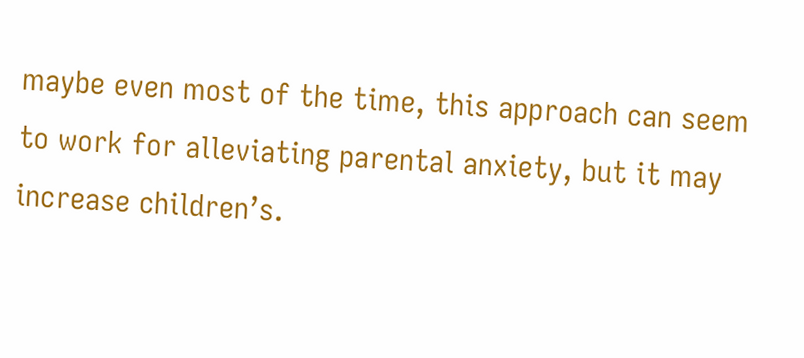maybe even most of the time, this approach can seem to work for alleviating parental anxiety, but it may increase children’s.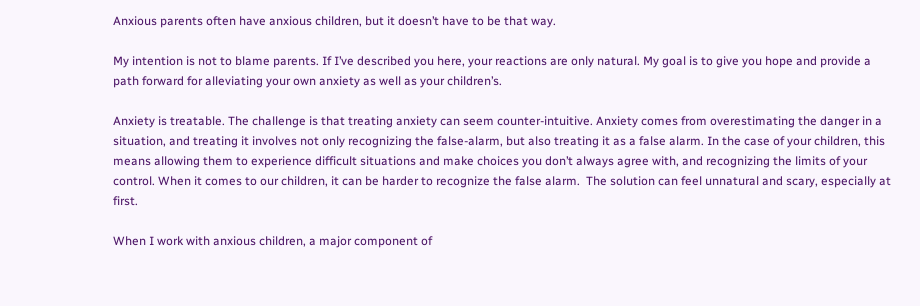Anxious parents often have anxious children, but it doesn’t have to be that way.

My intention is not to blame parents. If I’ve described you here, your reactions are only natural. My goal is to give you hope and provide a path forward for alleviating your own anxiety as well as your children’s.

Anxiety is treatable. The challenge is that treating anxiety can seem counter-intuitive. Anxiety comes from overestimating the danger in a situation, and treating it involves not only recognizing the false-alarm, but also treating it as a false alarm. In the case of your children, this means allowing them to experience difficult situations and make choices you don’t always agree with, and recognizing the limits of your control. When it comes to our children, it can be harder to recognize the false alarm.  The solution can feel unnatural and scary, especially at first.

When I work with anxious children, a major component of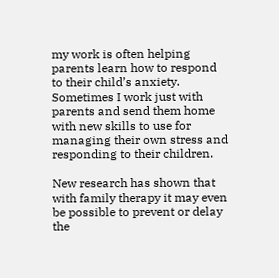my work is often helping parents learn how to respond to their child’s anxiety.  Sometimes I work just with parents and send them home with new skills to use for managing their own stress and responding to their children.

New research has shown that with family therapy it may even be possible to prevent or delay the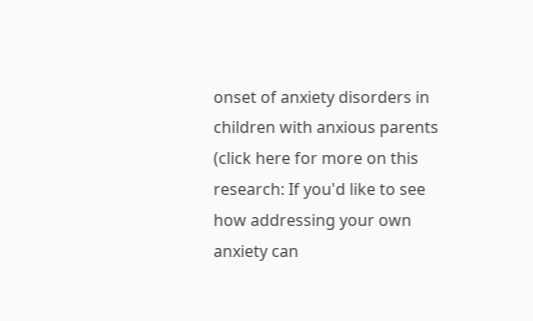onset of anxiety disorders in children with anxious parents (click here for more on this research: If you'd like to see how addressing your own anxiety can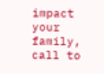impact your family, call to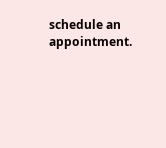schedule an appointment.